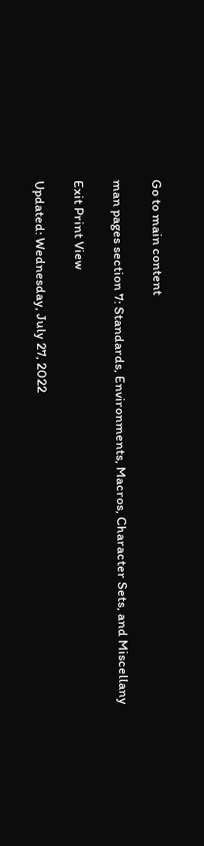Go to main content

man pages section 7: Standards, Environments, Macros, Character Sets, and Miscellany

Exit Print View

Updated: Wednesday, July 27, 2022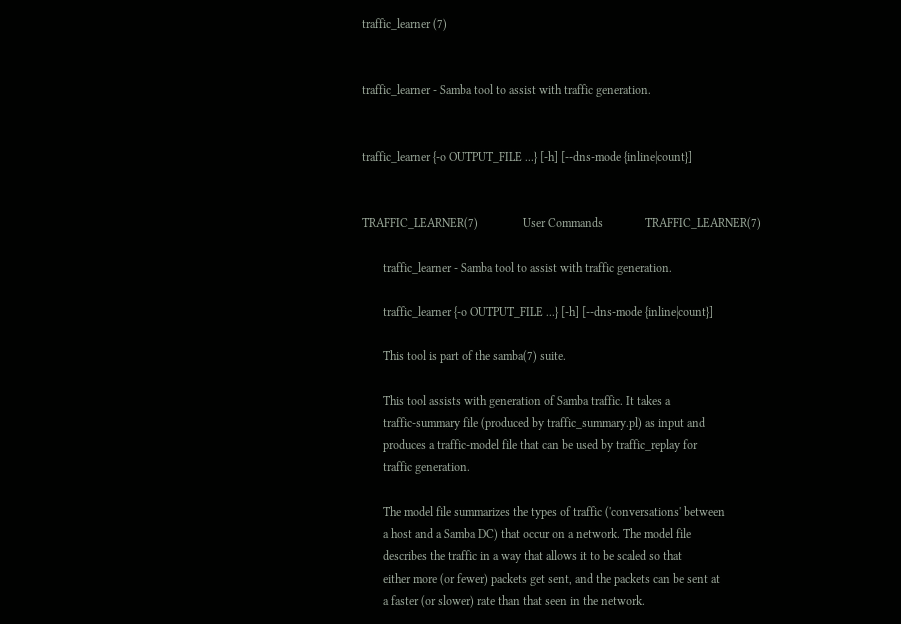traffic_learner (7)


traffic_learner - Samba tool to assist with traffic generation.


traffic_learner {-o OUTPUT_FILE ...} [-h] [--dns-mode {inline|count}]


TRAFFIC_LEARNER(7)               User Commands              TRAFFIC_LEARNER(7)

       traffic_learner - Samba tool to assist with traffic generation.

       traffic_learner {-o OUTPUT_FILE ...} [-h] [--dns-mode {inline|count}]

       This tool is part of the samba(7) suite.

       This tool assists with generation of Samba traffic. It takes a
       traffic-summary file (produced by traffic_summary.pl) as input and
       produces a traffic-model file that can be used by traffic_replay for
       traffic generation.

       The model file summarizes the types of traffic ('conversations' between
       a host and a Samba DC) that occur on a network. The model file
       describes the traffic in a way that allows it to be scaled so that
       either more (or fewer) packets get sent, and the packets can be sent at
       a faster (or slower) rate than that seen in the network.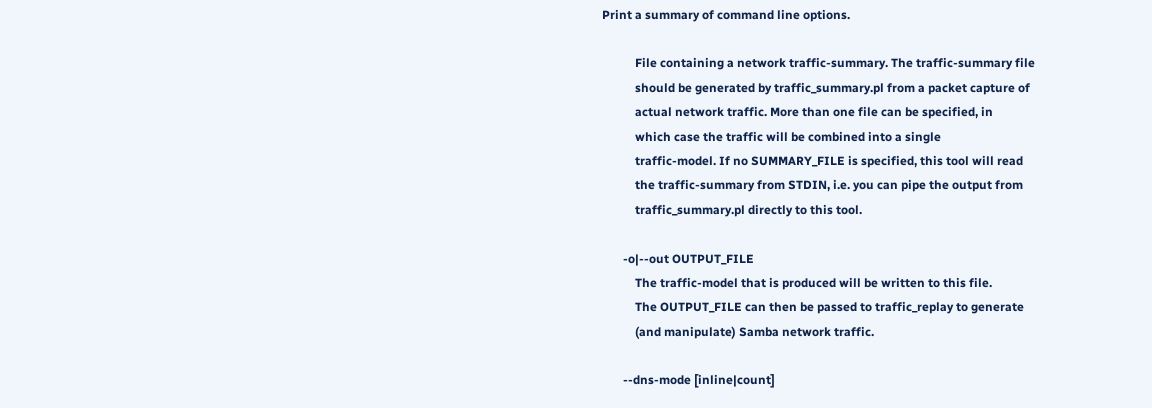Print a summary of command line options.

           File containing a network traffic-summary. The traffic-summary file
           should be generated by traffic_summary.pl from a packet capture of
           actual network traffic. More than one file can be specified, in
           which case the traffic will be combined into a single
           traffic-model. If no SUMMARY_FILE is specified, this tool will read
           the traffic-summary from STDIN, i.e. you can pipe the output from
           traffic_summary.pl directly to this tool.

       -o|--out OUTPUT_FILE
           The traffic-model that is produced will be written to this file.
           The OUTPUT_FILE can then be passed to traffic_replay to generate
           (and manipulate) Samba network traffic.

       --dns-mode [inline|count]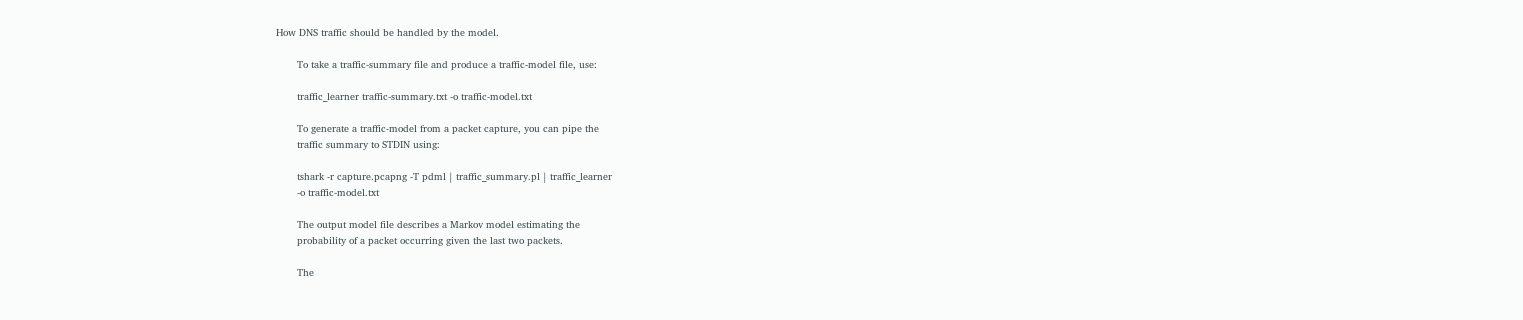How DNS traffic should be handled by the model.

       To take a traffic-summary file and produce a traffic-model file, use:

       traffic_learner traffic-summary.txt -o traffic-model.txt

       To generate a traffic-model from a packet capture, you can pipe the
       traffic summary to STDIN using:

       tshark -r capture.pcapng -T pdml | traffic_summary.pl | traffic_learner
       -o traffic-model.txt

       The output model file describes a Markov model estimating the
       probability of a packet occurring given the last two packets.

       The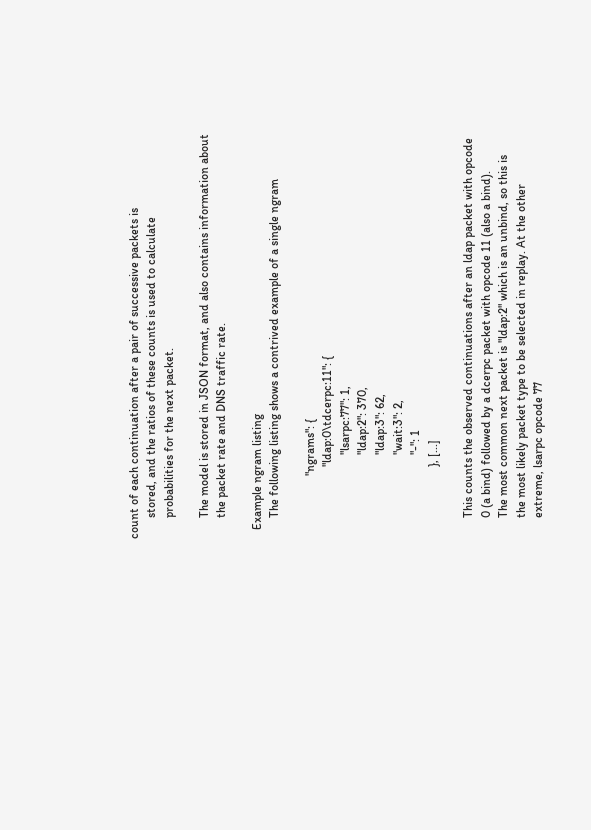count of each continuation after a pair of successive packets is
       stored, and the ratios of these counts is used to calculate
       probabilities for the next packet.

       The model is stored in JSON format, and also contains information about
       the packet rate and DNS traffic rate.

   Example ngram listing
       The following listing shows a contrived example of a single ngram

                     "ngrams": {
                        "ldap:0\tdcerpc:11": {
                            "lsarpc:77": 1,
                            "ldap:2": 370,
                            "ldap:3": 62,
                            "wait:3": 2,
                            "-": 1
                        }, [...]

       This counts the observed continuations after an ldap packet with opcode
       0 (a bind) followed by a dcerpc packet with opcode 11 (also a bind).
       The most common next packet is "ldap:2" which is an unbind, so this is
       the most likely packet type to be selected in replay. At the other
       extreme, lsarpc opcode 77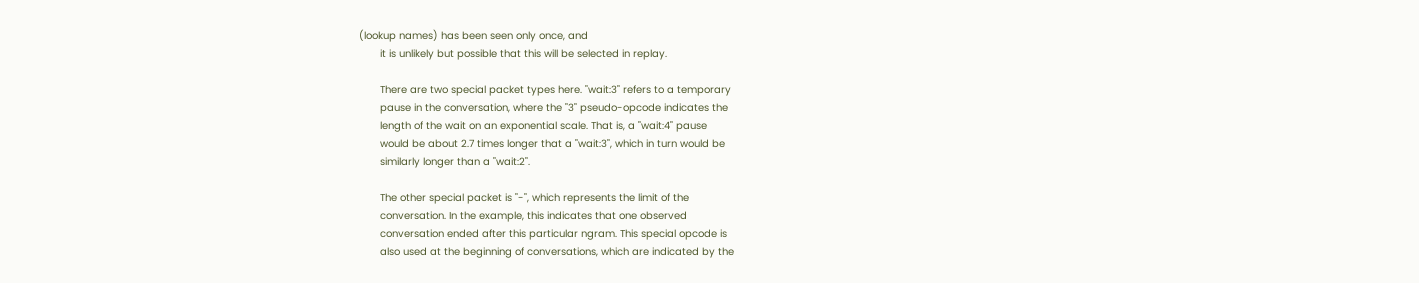(lookup names) has been seen only once, and
       it is unlikely but possible that this will be selected in replay.

       There are two special packet types here. "wait:3" refers to a temporary
       pause in the conversation, where the "3" pseudo-opcode indicates the
       length of the wait on an exponential scale. That is, a "wait:4" pause
       would be about 2.7 times longer that a "wait:3", which in turn would be
       similarly longer than a "wait:2".

       The other special packet is "-", which represents the limit of the
       conversation. In the example, this indicates that one observed
       conversation ended after this particular ngram. This special opcode is
       also used at the beginning of conversations, which are indicated by the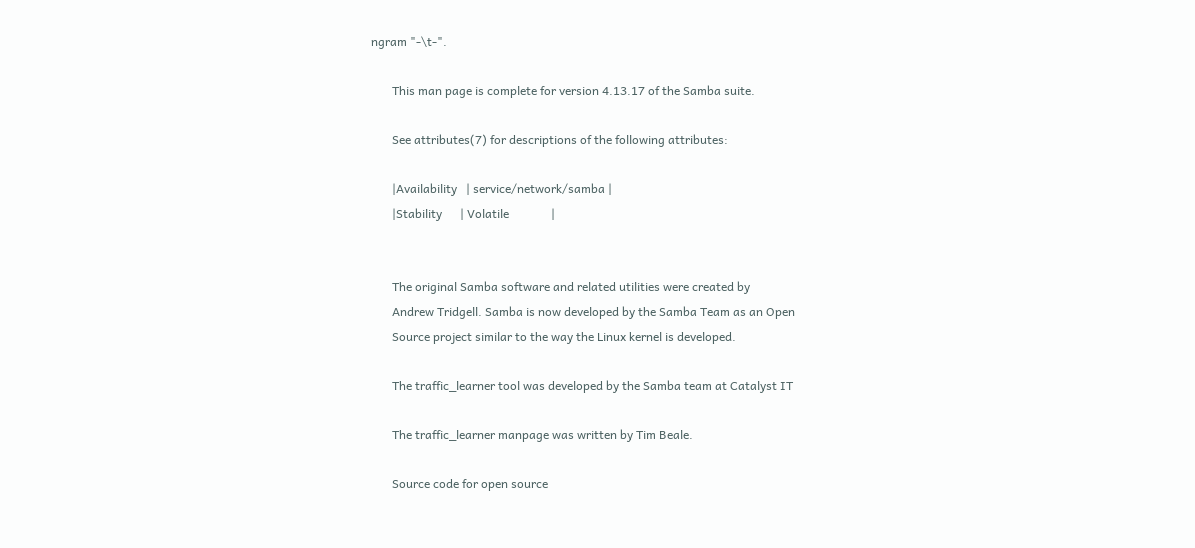ngram "-\t-".

       This man page is complete for version 4.13.17 of the Samba suite.

       See attributes(7) for descriptions of the following attributes:

       |Availability   | service/network/samba |
       |Stability      | Volatile              |


       The original Samba software and related utilities were created by
       Andrew Tridgell. Samba is now developed by the Samba Team as an Open
       Source project similar to the way the Linux kernel is developed.

       The traffic_learner tool was developed by the Samba team at Catalyst IT

       The traffic_learner manpage was written by Tim Beale.

       Source code for open source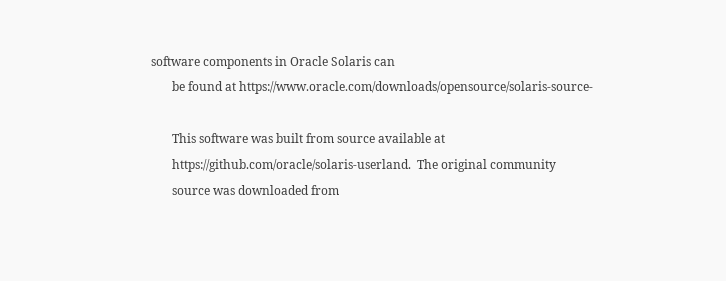software components in Oracle Solaris can
       be found at https://www.oracle.com/downloads/opensource/solaris-source-

       This software was built from source available at
       https://github.com/oracle/solaris-userland.  The original community
       source was downloaded from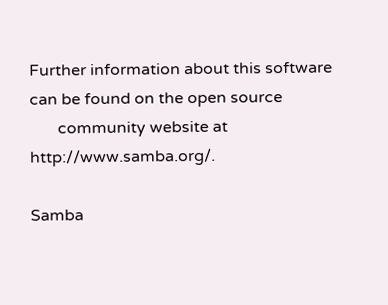Further information about this software can be found on the open source
       community website at http://www.samba.org/.

Samba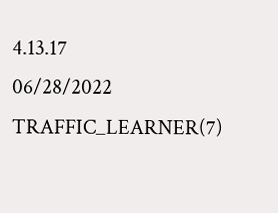4.13.17                     06/28/2022                TRAFFIC_LEARNER(7)